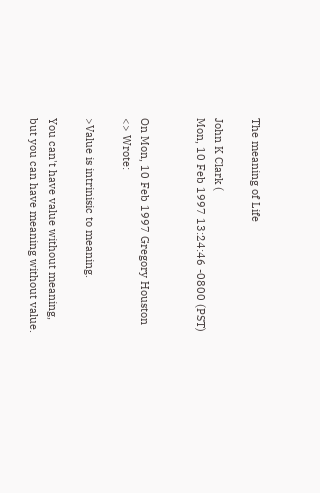The meaning of Life

John K Clark (
Mon, 10 Feb 1997 13:24:46 -0800 (PST)


On Mon, 10 Feb 1997 Gregory Houston <> Wrote:

>Value is intrinisic to meaning.

You can't have value without meaning, but you can have meaning without value.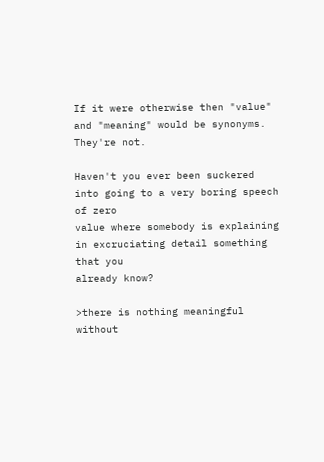If it were otherwise then "value" and "meaning" would be synonyms.
They're not.

Haven't you ever been suckered into going to a very boring speech of zero
value where somebody is explaining in excruciating detail something that you
already know?

>there is nothing meaningful without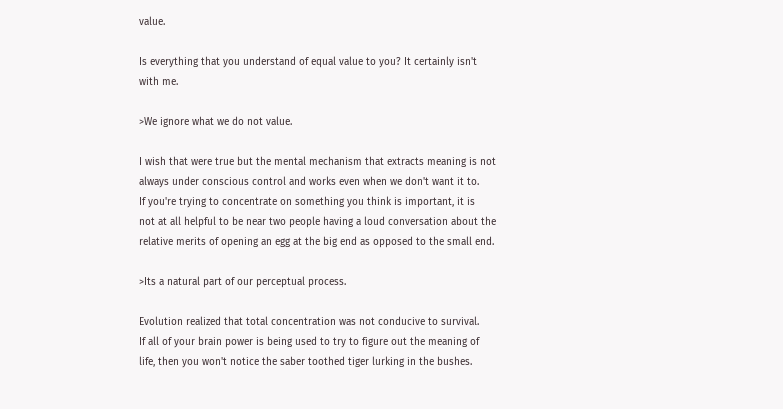value.

Is everything that you understand of equal value to you? It certainly isn't
with me.

>We ignore what we do not value.

I wish that were true but the mental mechanism that extracts meaning is not
always under conscious control and works even when we don't want it to.
If you're trying to concentrate on something you think is important, it is
not at all helpful to be near two people having a loud conversation about the
relative merits of opening an egg at the big end as opposed to the small end.

>Its a natural part of our perceptual process.

Evolution realized that total concentration was not conducive to survival.
If all of your brain power is being used to try to figure out the meaning of
life, then you won't notice the saber toothed tiger lurking in the bushes.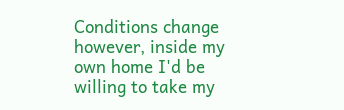Conditions change however, inside my own home I'd be willing to take my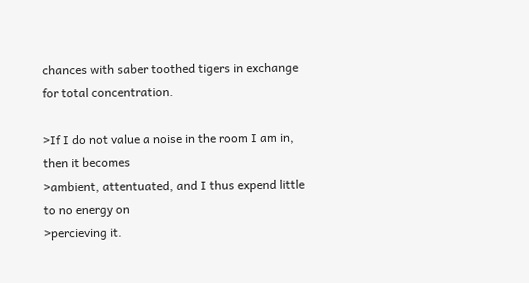chances with saber toothed tigers in exchange for total concentration.

>If I do not value a noise in the room I am in, then it becomes
>ambient, attentuated, and I thus expend little to no energy on
>percieving it.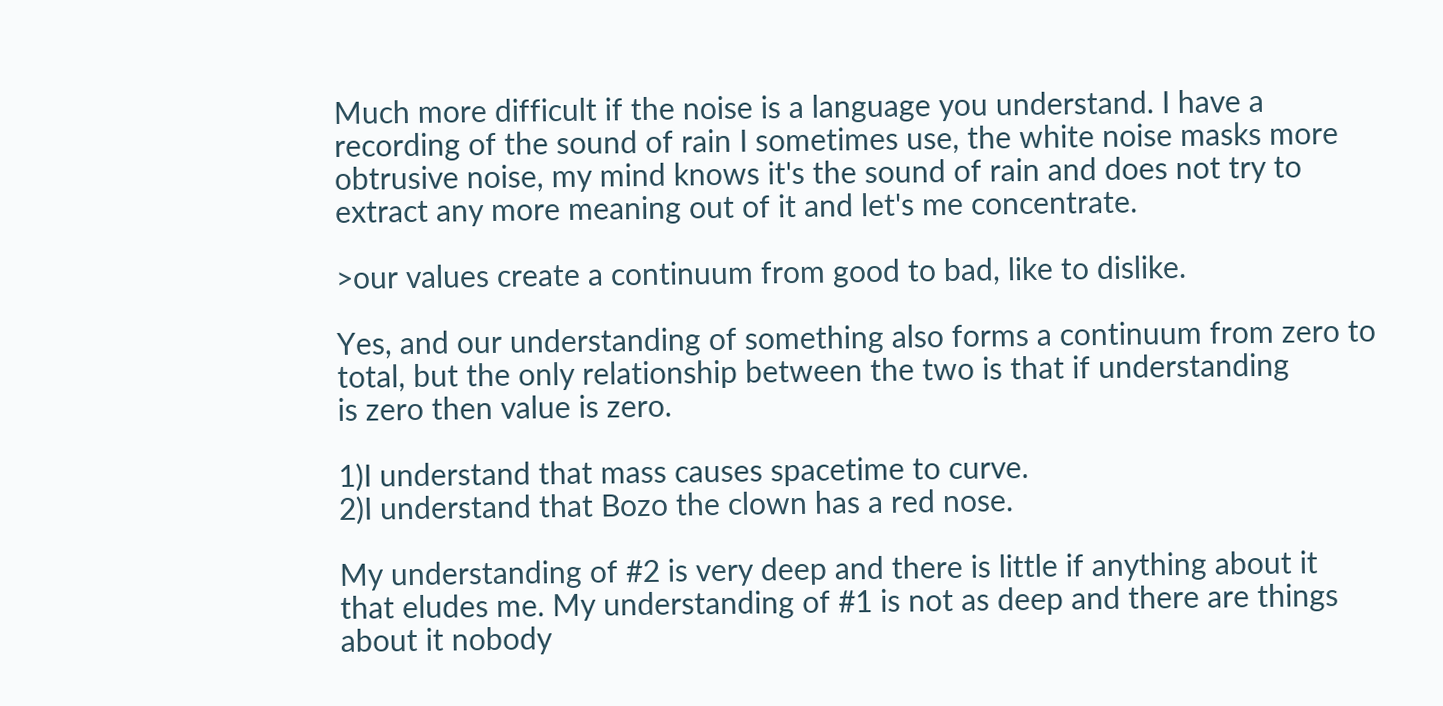Much more difficult if the noise is a language you understand. I have a
recording of the sound of rain I sometimes use, the white noise masks more
obtrusive noise, my mind knows it's the sound of rain and does not try to
extract any more meaning out of it and let's me concentrate.

>our values create a continuum from good to bad, like to dislike.

Yes, and our understanding of something also forms a continuum from zero to
total, but the only relationship between the two is that if understanding
is zero then value is zero.

1)I understand that mass causes spacetime to curve.
2)I understand that Bozo the clown has a red nose.

My understanding of #2 is very deep and there is little if anything about it
that eludes me. My understanding of #1 is not as deep and there are things
about it nobody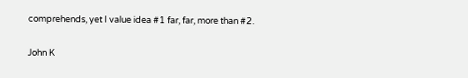comprehends, yet I value idea #1 far, far, more than #2.

John K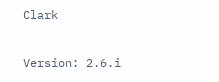Clark

Version: 2.6.i